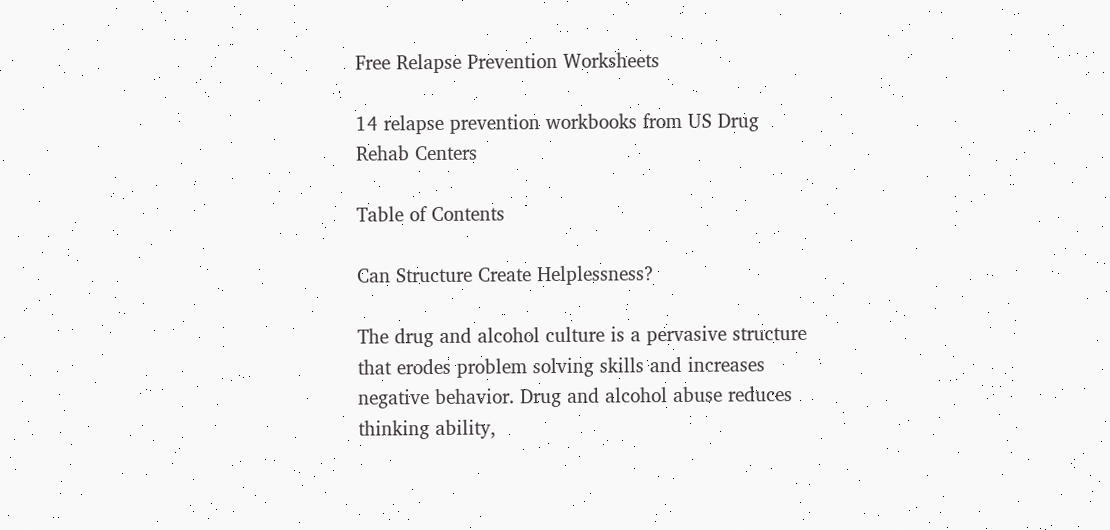Free Relapse Prevention Worksheets

14 relapse prevention workbooks from US Drug Rehab Centers

Table of Contents

Can Structure Create Helplessness?

The drug and alcohol culture is a pervasive structure that erodes problem solving skills and increases negative behavior. Drug and alcohol abuse reduces thinking ability,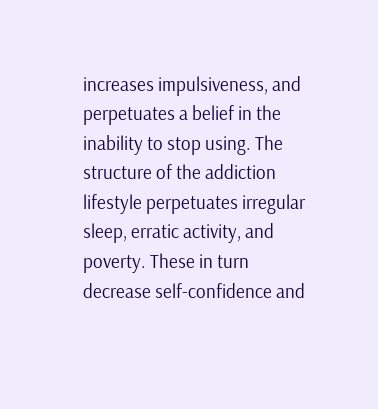increases impulsiveness, and perpetuates a belief in the inability to stop using. The structure of the addiction lifestyle perpetuates irregular sleep, erratic activity, and poverty. These in turn decrease self-confidence and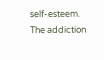self-esteem. The addiction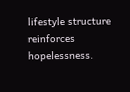lifestyle structure reinforces hopelessness.